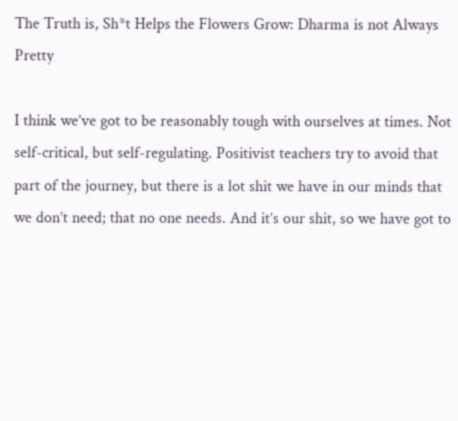The Truth is, Sh*t Helps the Flowers Grow: Dharma is not Always Pretty

I think we’ve got to be reasonably tough with ourselves at times. Not self-critical, but self-regulating. Positivist teachers try to avoid that part of the journey, but there is a lot shit we have in our minds that we don’t need; that no one needs. And it’s our shit, so we have got to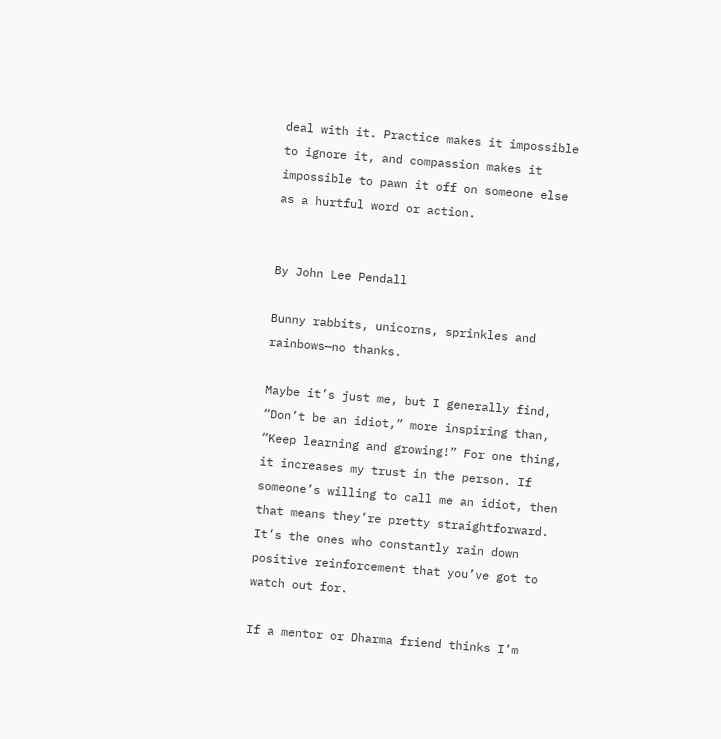deal with it. Practice makes it impossible to ignore it, and compassion makes it impossible to pawn it off on someone else as a hurtful word or action.


By John Lee Pendall

Bunny rabbits, unicorns, sprinkles and rainbows—no thanks.

Maybe it’s just me, but I generally find, “Don’t be an idiot,” more inspiring than, “Keep learning and growing!” For one thing, it increases my trust in the person. If someone’s willing to call me an idiot, then that means they’re pretty straightforward. It’s the ones who constantly rain down positive reinforcement that you’ve got to watch out for.

If a mentor or Dharma friend thinks I’m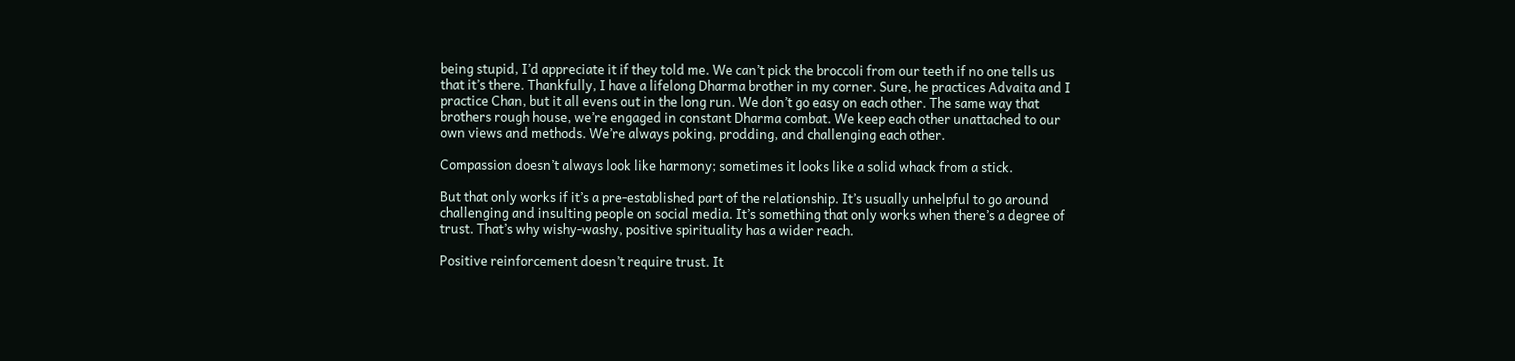being stupid, I’d appreciate it if they told me. We can’t pick the broccoli from our teeth if no one tells us that it’s there. Thankfully, I have a lifelong Dharma brother in my corner. Sure, he practices Advaita and I practice Chan, but it all evens out in the long run. We don’t go easy on each other. The same way that brothers rough house, we’re engaged in constant Dharma combat. We keep each other unattached to our own views and methods. We’re always poking, prodding, and challenging each other.

Compassion doesn’t always look like harmony; sometimes it looks like a solid whack from a stick.

But that only works if it’s a pre-established part of the relationship. It’s usually unhelpful to go around challenging and insulting people on social media. It’s something that only works when there’s a degree of trust. That’s why wishy-washy, positive spirituality has a wider reach.

Positive reinforcement doesn’t require trust. It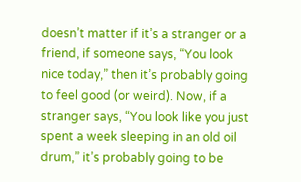doesn’t matter if it’s a stranger or a friend, if someone says, “You look nice today,” then it’s probably going to feel good (or weird). Now, if a stranger says, “You look like you just spent a week sleeping in an old oil drum,” it’s probably going to be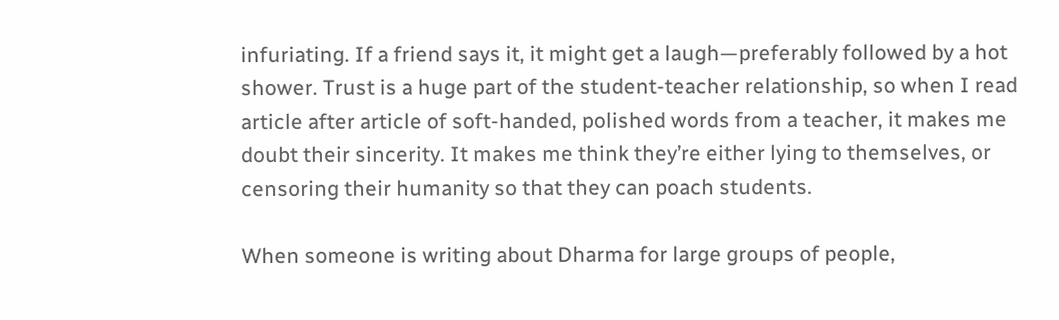infuriating. If a friend says it, it might get a laugh—preferably followed by a hot shower. Trust is a huge part of the student-teacher relationship, so when I read article after article of soft-handed, polished words from a teacher, it makes me doubt their sincerity. It makes me think they’re either lying to themselves, or censoring their humanity so that they can poach students.

When someone is writing about Dharma for large groups of people,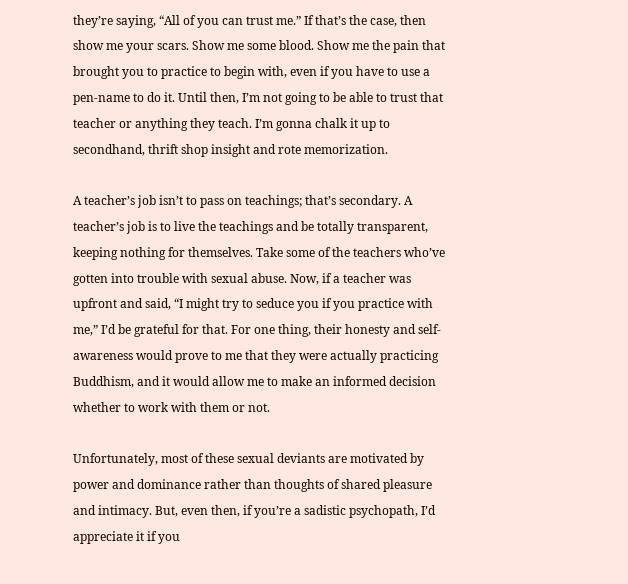they’re saying, “All of you can trust me.” If that’s the case, then show me your scars. Show me some blood. Show me the pain that brought you to practice to begin with, even if you have to use a pen-name to do it. Until then, I’m not going to be able to trust that teacher or anything they teach. I’m gonna chalk it up to secondhand, thrift shop insight and rote memorization.

A teacher’s job isn’t to pass on teachings; that’s secondary. A teacher’s job is to live the teachings and be totally transparent, keeping nothing for themselves. Take some of the teachers who’ve gotten into trouble with sexual abuse. Now, if a teacher was upfront and said, “I might try to seduce you if you practice with me,” I’d be grateful for that. For one thing, their honesty and self-awareness would prove to me that they were actually practicing Buddhism, and it would allow me to make an informed decision whether to work with them or not.

Unfortunately, most of these sexual deviants are motivated by power and dominance rather than thoughts of shared pleasure and intimacy. But, even then, if you’re a sadistic psychopath, I’d appreciate it if you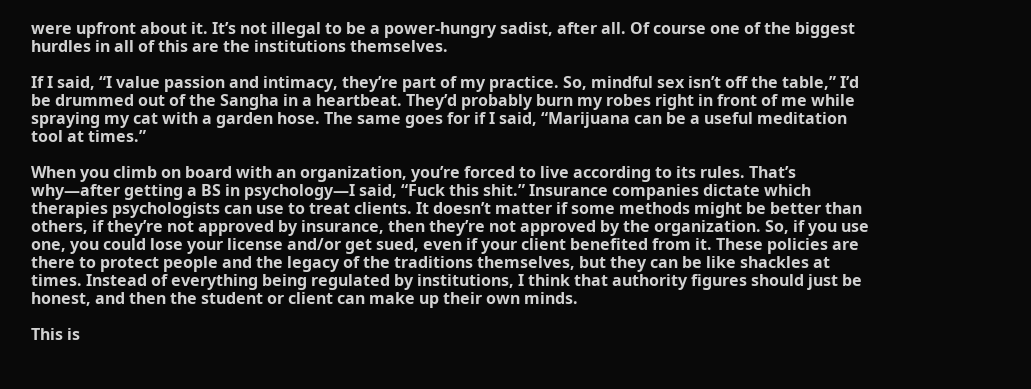were upfront about it. It’s not illegal to be a power-hungry sadist, after all. Of course one of the biggest hurdles in all of this are the institutions themselves.

If I said, “I value passion and intimacy, they’re part of my practice. So, mindful sex isn’t off the table,” I’d be drummed out of the Sangha in a heartbeat. They’d probably burn my robes right in front of me while spraying my cat with a garden hose. The same goes for if I said, “Marijuana can be a useful meditation tool at times.”

When you climb on board with an organization, you’re forced to live according to its rules. That’s why—after getting a BS in psychology—I said, “Fuck this shit.” Insurance companies dictate which therapies psychologists can use to treat clients. It doesn’t matter if some methods might be better than others, if they’re not approved by insurance, then they’re not approved by the organization. So, if you use one, you could lose your license and/or get sued, even if your client benefited from it. These policies are there to protect people and the legacy of the traditions themselves, but they can be like shackles at times. Instead of everything being regulated by institutions, I think that authority figures should just be honest, and then the student or client can make up their own minds.

This is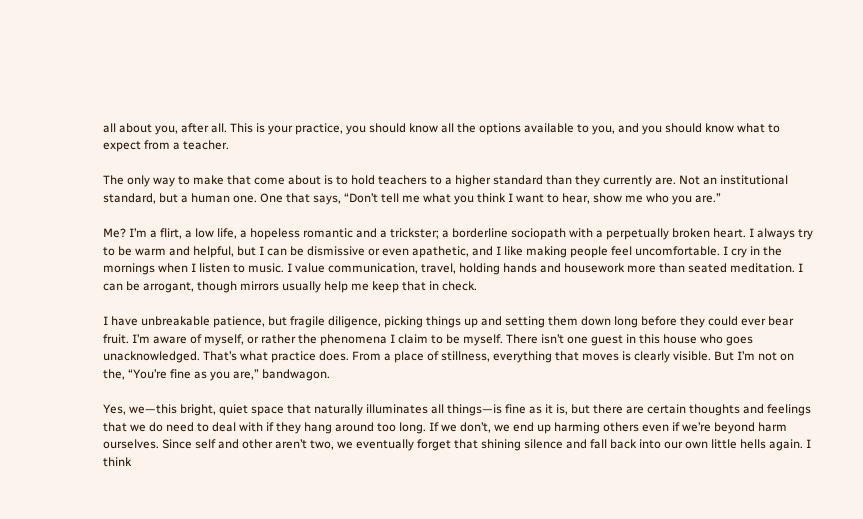all about you, after all. This is your practice, you should know all the options available to you, and you should know what to expect from a teacher.

The only way to make that come about is to hold teachers to a higher standard than they currently are. Not an institutional standard, but a human one. One that says, “Don’t tell me what you think I want to hear, show me who you are.”

Me? I’m a flirt, a low life, a hopeless romantic and a trickster; a borderline sociopath with a perpetually broken heart. I always try to be warm and helpful, but I can be dismissive or even apathetic, and I like making people feel uncomfortable. I cry in the mornings when I listen to music. I value communication, travel, holding hands and housework more than seated meditation. I can be arrogant, though mirrors usually help me keep that in check.

I have unbreakable patience, but fragile diligence, picking things up and setting them down long before they could ever bear fruit. I’m aware of myself, or rather the phenomena I claim to be myself. There isn’t one guest in this house who goes unacknowledged. That’s what practice does. From a place of stillness, everything that moves is clearly visible. But I’m not on the, “You’re fine as you are,” bandwagon.

Yes, we—this bright, quiet space that naturally illuminates all things—is fine as it is, but there are certain thoughts and feelings that we do need to deal with if they hang around too long. If we don’t, we end up harming others even if we’re beyond harm ourselves. Since self and other aren’t two, we eventually forget that shining silence and fall back into our own little hells again. I think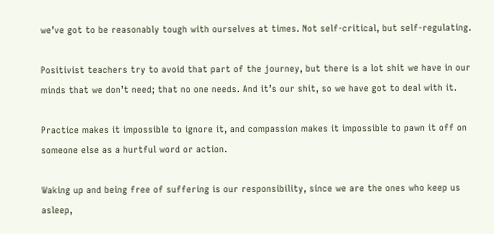we’ve got to be reasonably tough with ourselves at times. Not self-critical, but self-regulating.

Positivist teachers try to avoid that part of the journey, but there is a lot shit we have in our minds that we don’t need; that no one needs. And it’s our shit, so we have got to deal with it.

Practice makes it impossible to ignore it, and compassion makes it impossible to pawn it off on someone else as a hurtful word or action.

Waking up and being free of suffering is our responsibility, since we are the ones who keep us asleep,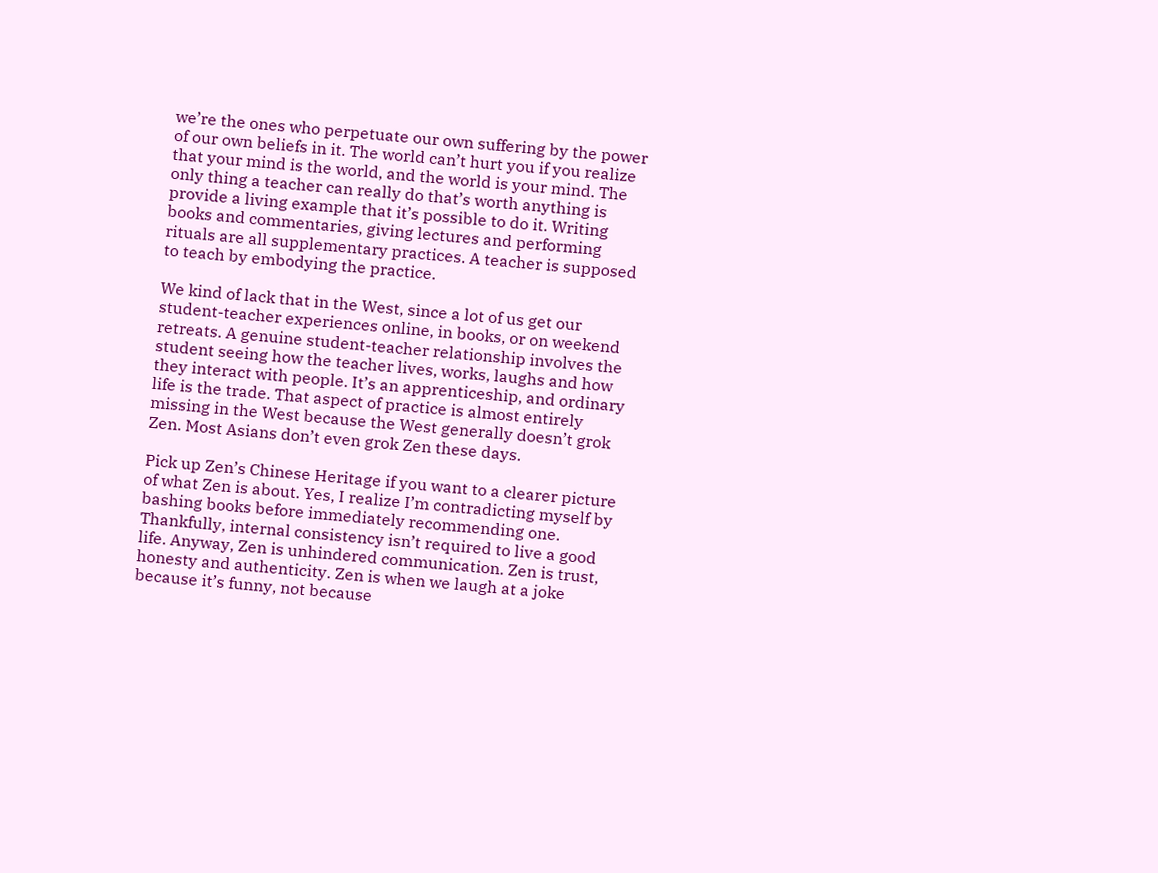we’re the ones who perpetuate our own suffering by the power of our own beliefs in it. The world can’t hurt you if you realize that your mind is the world, and the world is your mind. The only thing a teacher can really do that’s worth anything is provide a living example that it’s possible to do it. Writing books and commentaries, giving lectures and performing rituals are all supplementary practices. A teacher is supposed to teach by embodying the practice.

We kind of lack that in the West, since a lot of us get our student-teacher experiences online, in books, or on weekend retreats. A genuine student-teacher relationship involves the student seeing how the teacher lives, works, laughs and how they interact with people. It’s an apprenticeship, and ordinary life is the trade. That aspect of practice is almost entirely missing in the West because the West generally doesn’t grok Zen. Most Asians don’t even grok Zen these days.

Pick up Zen’s Chinese Heritage if you want to a clearer picture of what Zen is about. Yes, I realize I’m contradicting myself by bashing books before immediately recommending one. Thankfully, internal consistency isn’t required to live a good life. Anyway, Zen is unhindered communication. Zen is trust, honesty and authenticity. Zen is when we laugh at a joke because it’s funny, not because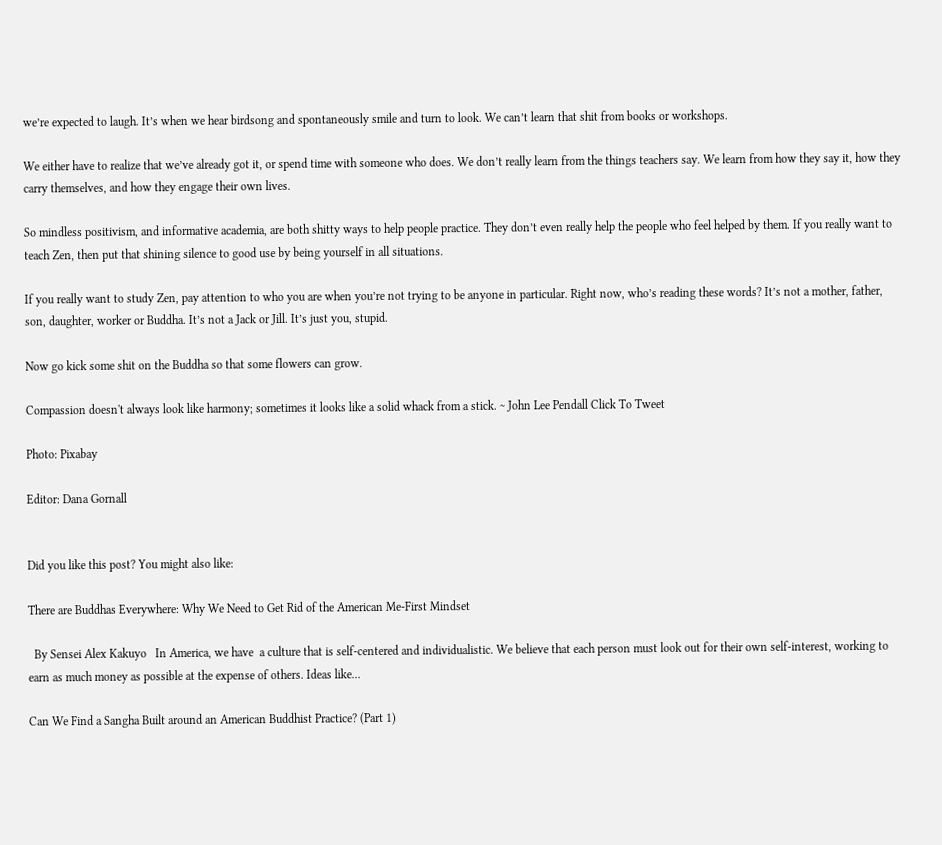we’re expected to laugh. It’s when we hear birdsong and spontaneously smile and turn to look. We can’t learn that shit from books or workshops.

We either have to realize that we’ve already got it, or spend time with someone who does. We don’t really learn from the things teachers say. We learn from how they say it, how they carry themselves, and how they engage their own lives.

So mindless positivism, and informative academia, are both shitty ways to help people practice. They don’t even really help the people who feel helped by them. If you really want to teach Zen, then put that shining silence to good use by being yourself in all situations.

If you really want to study Zen, pay attention to who you are when you’re not trying to be anyone in particular. Right now, who’s reading these words? It’s not a mother, father, son, daughter, worker or Buddha. It’s not a Jack or Jill. It’s just you, stupid.

Now go kick some shit on the Buddha so that some flowers can grow.

Compassion doesn't always look like harmony; sometimes it looks like a solid whack from a stick. ~ John Lee Pendall Click To Tweet

Photo: Pixabay

Editor: Dana Gornall


Did you like this post? You might also like:

There are Buddhas Everywhere: Why We Need to Get Rid of the American Me-First Mindset

  By Sensei Alex Kakuyo   In America, we have  a culture that is self-centered and individualistic. We believe that each person must look out for their own self-interest, working to earn as much money as possible at the expense of others. Ideas like...

Can We Find a Sangha Built around an American Buddhist Practice? (Part 1)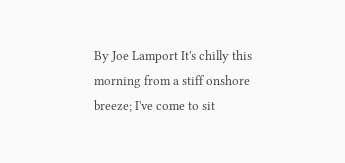By Joe Lamport It's chilly this morning from a stiff onshore breeze; I've come to sit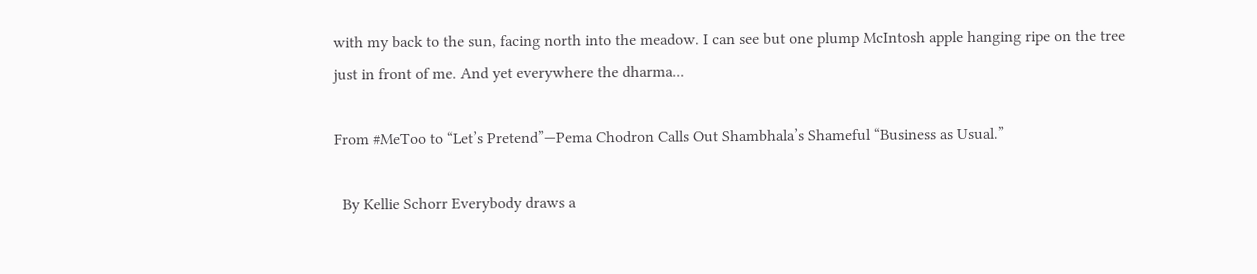with my back to the sun, facing north into the meadow. I can see but one plump McIntosh apple hanging ripe on the tree just in front of me. And yet everywhere the dharma...

From #MeToo to “Let’s Pretend”—Pema Chodron Calls Out Shambhala’s Shameful “Business as Usual.”

  By Kellie Schorr Everybody draws a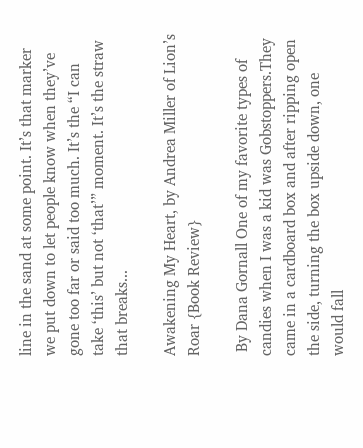line in the sand at some point. It’s that marker we put down to let people know when they’ve gone too far or said too much. It’s the “I can take ‘this’ but not ‘that’” moment. It’s the straw that breaks...

Awakening My Heart, by Andrea Miller of Lion’s Roar {Book Review}

 By Dana Gornall One of my favorite types of candies when I was a kid was Gobstoppers.They came in a cardboard box and after ripping open the side, turning the box upside down, one would fall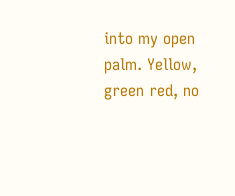into my open palm. Yellow, green red, no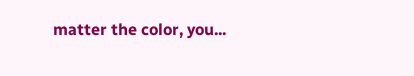matter the color, you...